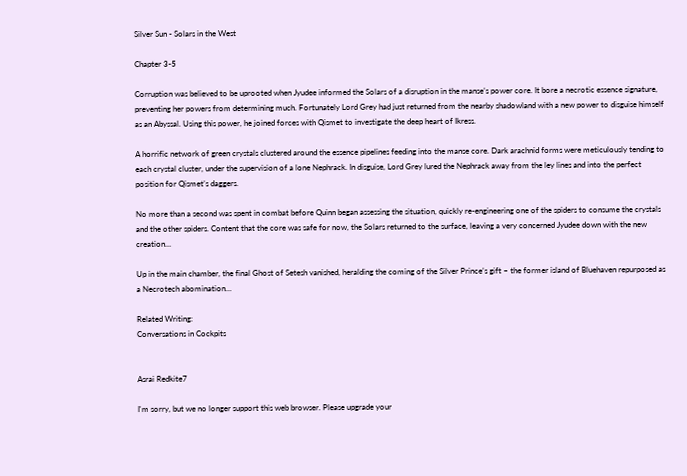Silver Sun - Solars in the West

Chapter 3-5

Corruption was believed to be uprooted when Jyudee informed the Solars of a disruption in the manse’s power core. It bore a necrotic essence signature, preventing her powers from determining much. Fortunately Lord Grey had just returned from the nearby shadowland with a new power to disguise himself as an Abyssal. Using this power, he joined forces with Qismet to investigate the deep heart of Ikress.

A horrific network of green crystals clustered around the essence pipelines feeding into the manse core. Dark arachnid forms were meticulously tending to each crystal cluster, under the supervision of a lone Nephrack. In disguise, Lord Grey lured the Nephrack away from the ley lines and into the perfect position for Qismet’s daggers.

No more than a second was spent in combat before Quinn began assessing the situation, quickly re-engineering one of the spiders to consume the crystals and the other spiders. Content that the core was safe for now, the Solars returned to the surface, leaving a very concerned Jyudee down with the new creation…

Up in the main chamber, the final Ghost of Setesh vanished, heralding the coming of the Silver Prince’s gift – the former island of Bluehaven repurposed as a Necrotech abomination…

Related Writing:
Conversations in Cockpits


Asrai Redkite7

I'm sorry, but we no longer support this web browser. Please upgrade your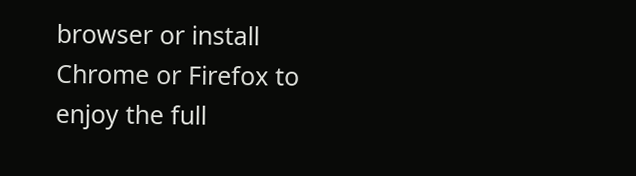browser or install Chrome or Firefox to enjoy the full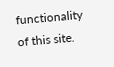functionality of this site.